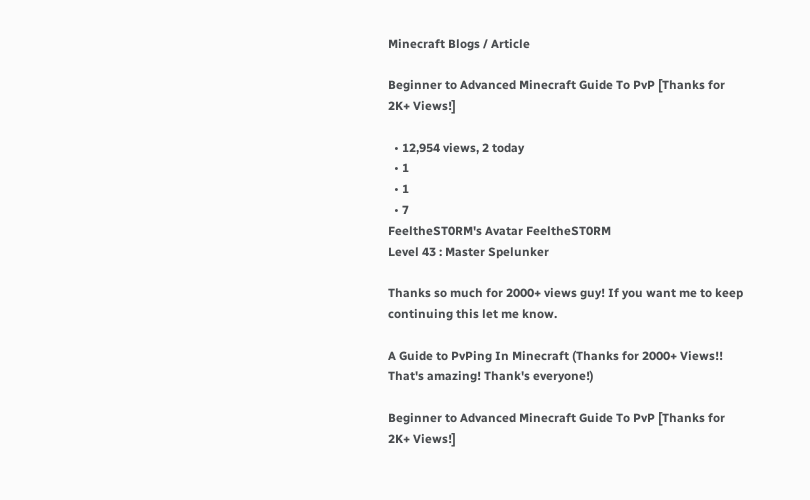Minecraft Blogs / Article

Beginner to Advanced Minecraft Guide To PvP [Thanks for 2K+ Views!]

  • 12,954 views, 2 today
  • 1
  • 1
  • 7
FeeltheST0RM's Avatar FeeltheST0RM
Level 43 : Master Spelunker

Thanks so much for 2000+ views guy! If you want me to keep continuing this let me know.

A Guide to PvPing In Minecraft (Thanks for 2000+ Views!! That's amazing! Thank's everyone!)

Beginner to Advanced Minecraft Guide To PvP [Thanks for 2K+ Views!]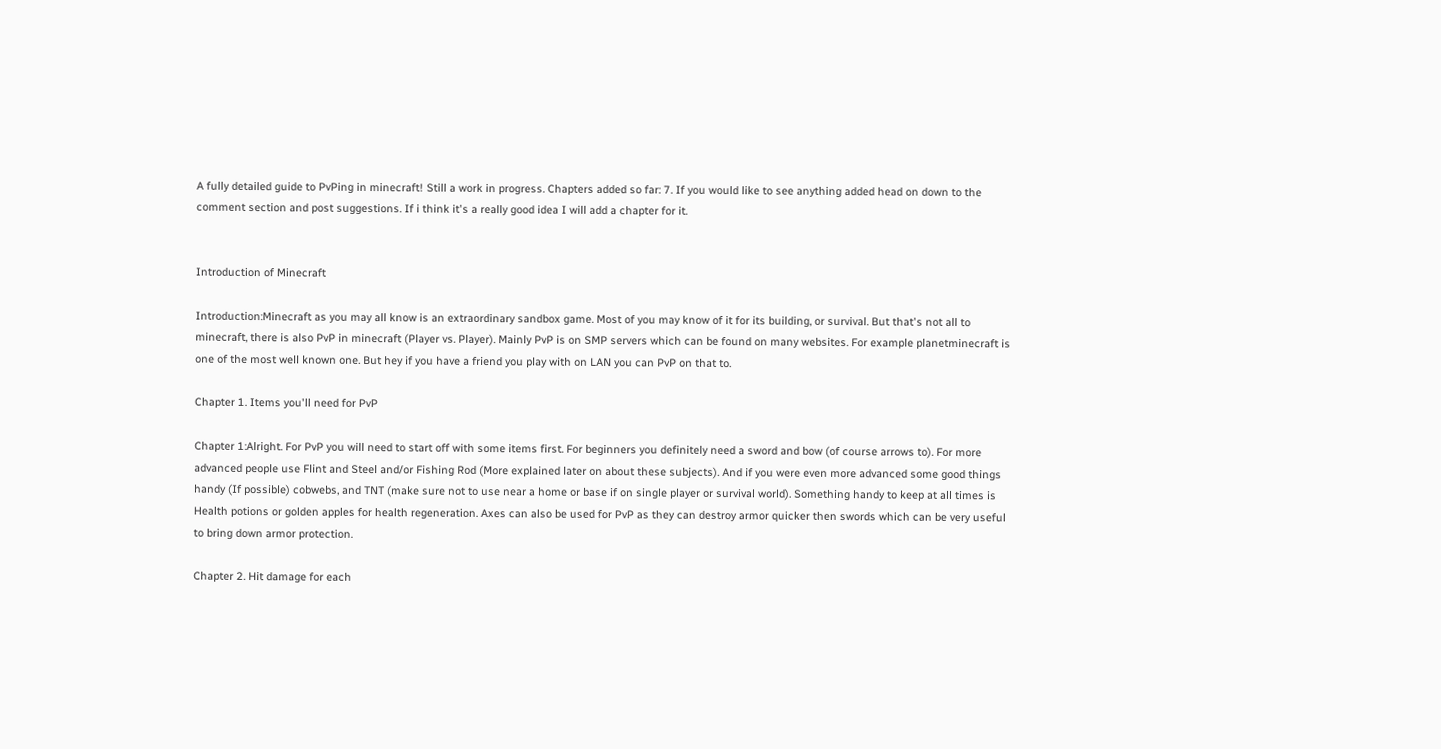A fully detailed guide to PvPing in minecraft! Still a work in progress. Chapters added so far: 7. If you would like to see anything added head on down to the comment section and post suggestions. If i think it's a really good idea I will add a chapter for it.


Introduction of Minecraft

Introduction:Minecraft as you may all know is an extraordinary sandbox game. Most of you may know of it for its building, or survival. But that's not all to minecraft, there is also PvP in minecraft (Player vs. Player). Mainly PvP is on SMP servers which can be found on many websites. For example planetminecraft is one of the most well known one. But hey if you have a friend you play with on LAN you can PvP on that to.

Chapter 1. Items you'll need for PvP

Chapter 1:Alright. For PvP you will need to start off with some items first. For beginners you definitely need a sword and bow (of course arrows to). For more advanced people use Flint and Steel and/or Fishing Rod (More explained later on about these subjects). And if you were even more advanced some good things handy (If possible) cobwebs, and TNT (make sure not to use near a home or base if on single player or survival world). Something handy to keep at all times is Health potions or golden apples for health regeneration. Axes can also be used for PvP as they can destroy armor quicker then swords which can be very useful to bring down armor protection.

Chapter 2. Hit damage for each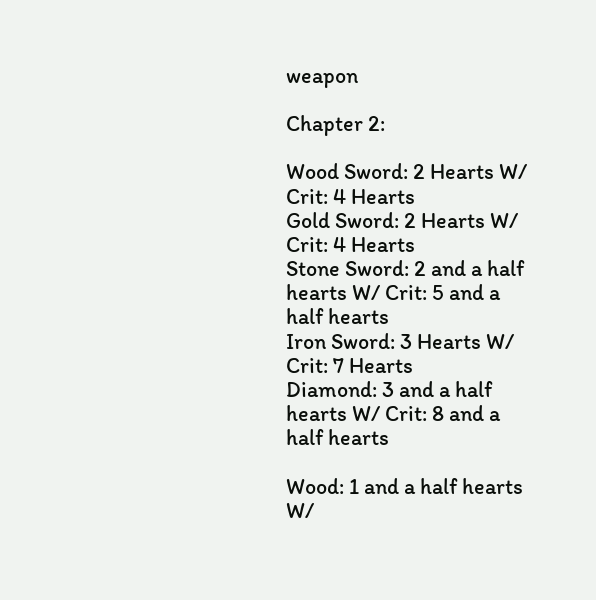weapon

Chapter 2:

Wood Sword: 2 Hearts W/ Crit: 4 Hearts
Gold Sword: 2 Hearts W/ Crit: 4 Hearts
Stone Sword: 2 and a half hearts W/ Crit: 5 and a half hearts
Iron Sword: 3 Hearts W/ Crit: 7 Hearts
Diamond: 3 and a half hearts W/ Crit: 8 and a half hearts

Wood: 1 and a half hearts W/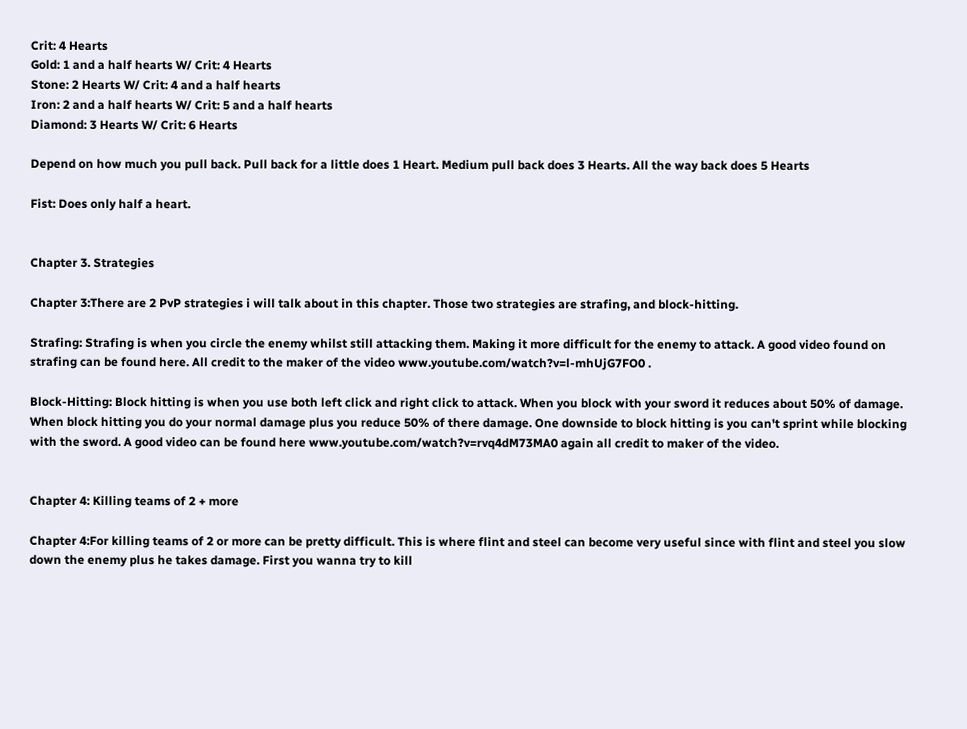Crit: 4 Hearts
Gold: 1 and a half hearts W/ Crit: 4 Hearts
Stone: 2 Hearts W/ Crit: 4 and a half hearts
Iron: 2 and a half hearts W/ Crit: 5 and a half hearts
Diamond: 3 Hearts W/ Crit: 6 Hearts

Depend on how much you pull back. Pull back for a little does 1 Heart. Medium pull back does 3 Hearts. All the way back does 5 Hearts

Fist: Does only half a heart.


Chapter 3. Strategies

Chapter 3:There are 2 PvP strategies i will talk about in this chapter. Those two strategies are strafing, and block-hitting.

Strafing: Strafing is when you circle the enemy whilst still attacking them. Making it more difficult for the enemy to attack. A good video found on strafing can be found here. All credit to the maker of the video www.youtube.com/watch?v=l-mhUjG7FO0 .

Block-Hitting: Block hitting is when you use both left click and right click to attack. When you block with your sword it reduces about 50% of damage. When block hitting you do your normal damage plus you reduce 50% of there damage. One downside to block hitting is you can't sprint while blocking with the sword. A good video can be found here www.youtube.com/watch?v=rvq4dM73MA0 again all credit to maker of the video.


Chapter 4: Killing teams of 2 + more

Chapter 4:For killing teams of 2 or more can be pretty difficult. This is where flint and steel can become very useful since with flint and steel you slow down the enemy plus he takes damage. First you wanna try to kill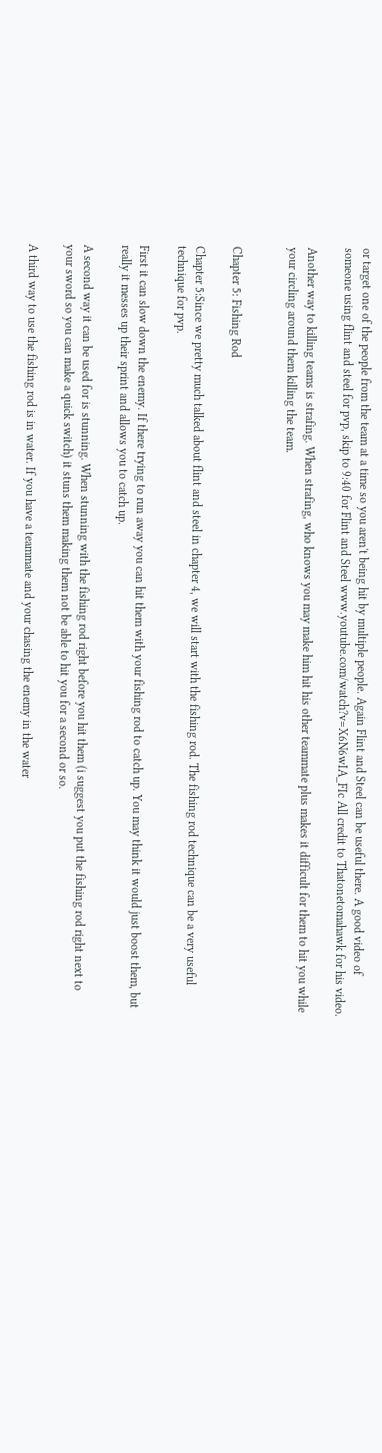or target one of the people from the team at a time so you aren't being hit by multiple people. Again Flint and Steel can be useful there. A good video of someone using flint and steel for pvp, skip to 9:40 for Flint and Steel www.youtube.com/watch?v=X6N6wIA_FIc All credit to Thatonetomahawk for his video.

Another way to killing teams is strafing. When strafing, who knows you may make him hit his other teammate plus makes it difficult for them to hit you while your circling around them killing the team.


Chapter 5: Fishing Rod

Chapter 5:Since we pretty much talked about flint and steel in chapter 4, we will start with the fishing rod. The fishing rod technique can be a very useful technique for pvp.

First it can slow down the enemy. If there trying to run away you can hit them with your fishing rod to catch up. You may think it would just boost them, but really it messes up their sprint and allows you to catch up.

A second way it can be used for is stunning. When stunning with the fishing rod right before you hit them (i suggest you put the fishing rod right next to your sword so you can make a quick switch) it stuns them making them not be able to hit you for a second or so.

A third way to use the fishing rod is in water. If you have a teammate and your chasing the enemy in the water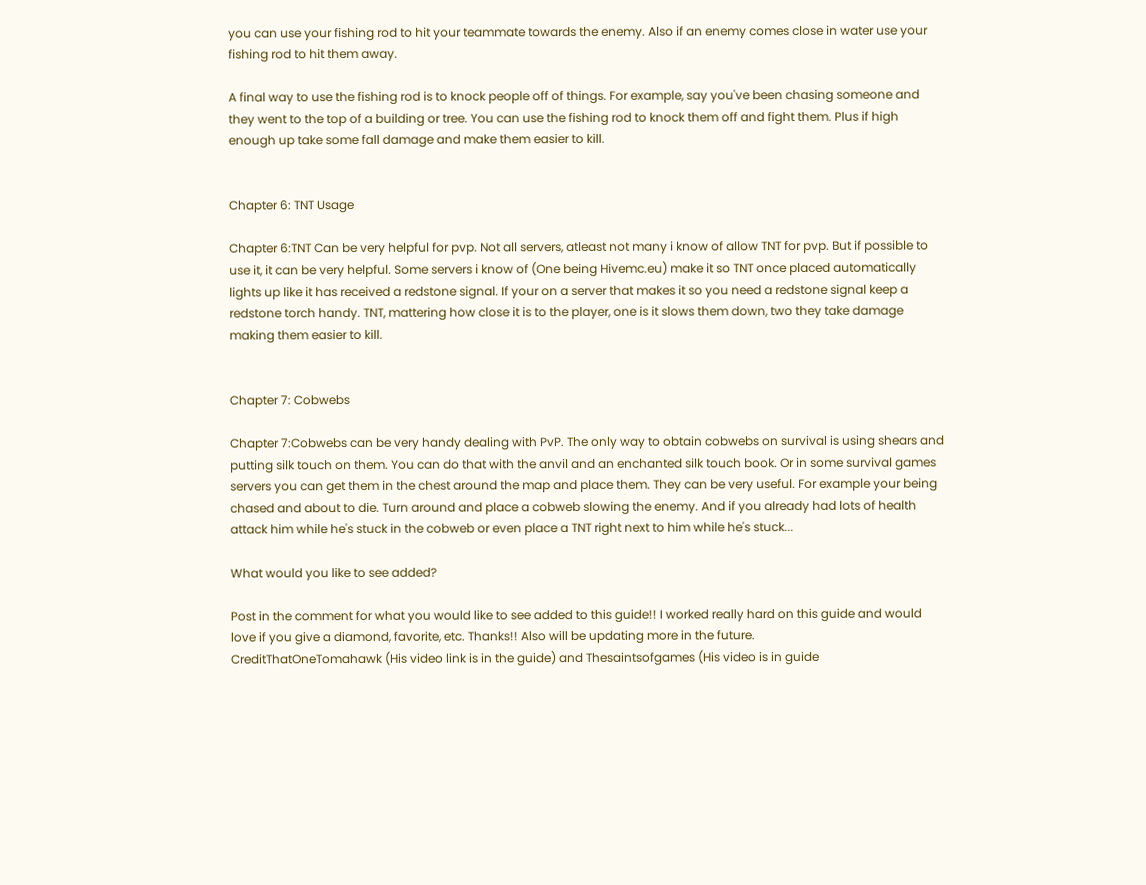you can use your fishing rod to hit your teammate towards the enemy. Also if an enemy comes close in water use your fishing rod to hit them away.

A final way to use the fishing rod is to knock people off of things. For example, say you've been chasing someone and they went to the top of a building or tree. You can use the fishing rod to knock them off and fight them. Plus if high enough up take some fall damage and make them easier to kill.


Chapter 6: TNT Usage

Chapter 6:TNT Can be very helpful for pvp. Not all servers, atleast not many i know of allow TNT for pvp. But if possible to use it, it can be very helpful. Some servers i know of (One being Hivemc.eu) make it so TNT once placed automatically lights up like it has received a redstone signal. If your on a server that makes it so you need a redstone signal keep a redstone torch handy. TNT, mattering how close it is to the player, one is it slows them down, two they take damage making them easier to kill.


Chapter 7: Cobwebs

Chapter 7:Cobwebs can be very handy dealing with PvP. The only way to obtain cobwebs on survival is using shears and putting silk touch on them. You can do that with the anvil and an enchanted silk touch book. Or in some survival games servers you can get them in the chest around the map and place them. They can be very useful. For example your being chased and about to die. Turn around and place a cobweb slowing the enemy. And if you already had lots of health attack him while he's stuck in the cobweb or even place a TNT right next to him while he's stuck...

What would you like to see added?

Post in the comment for what you would like to see added to this guide!! I worked really hard on this guide and would love if you give a diamond, favorite, etc. Thanks!! Also will be updating more in the future.
CreditThatOneTomahawk (His video link is in the guide) and Thesaintsofgames (His video is in guide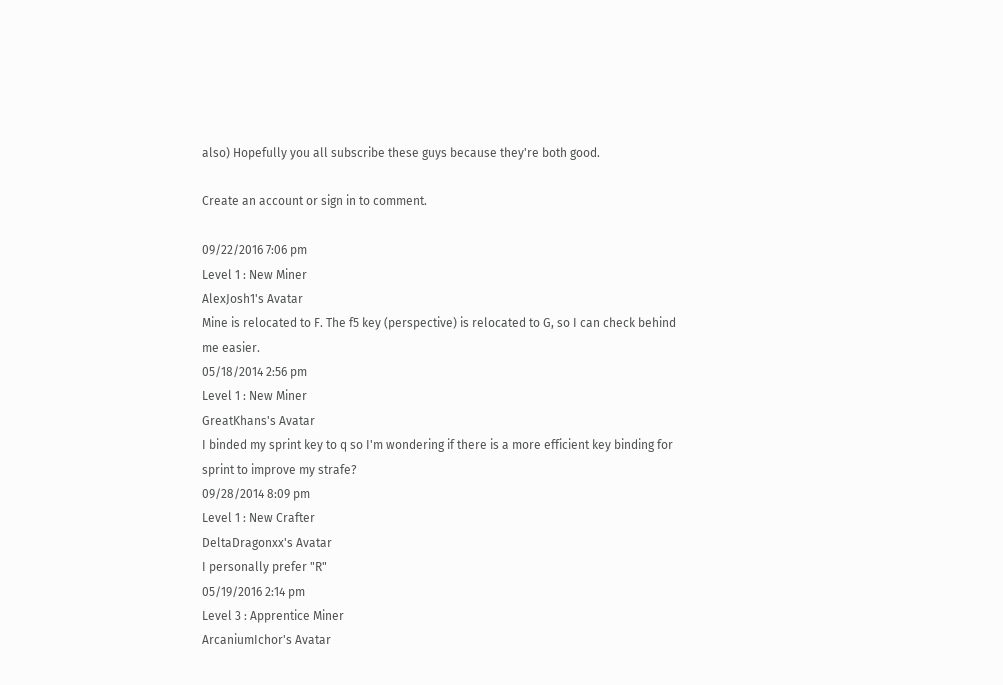also) Hopefully you all subscribe these guys because they're both good.

Create an account or sign in to comment.

09/22/2016 7:06 pm
Level 1 : New Miner
AlexJosh1's Avatar
Mine is relocated to F. The f5 key (perspective) is relocated to G, so I can check behind me easier.
05/18/2014 2:56 pm
Level 1 : New Miner
GreatKhans's Avatar
I binded my sprint key to q so I'm wondering if there is a more efficient key binding for sprint to improve my strafe?
09/28/2014 8:09 pm
Level 1 : New Crafter
DeltaDragonxx's Avatar
I personally prefer "R"
05/19/2016 2:14 pm
Level 3 : Apprentice Miner
ArcaniumIchor's Avatar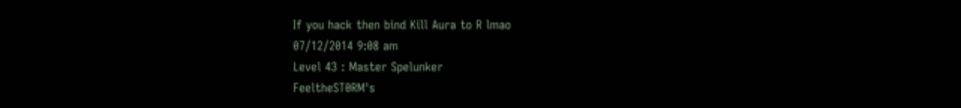If you hack then bind Kill Aura to R lmao
07/12/2014 9:08 am
Level 43 : Master Spelunker
FeeltheST0RM's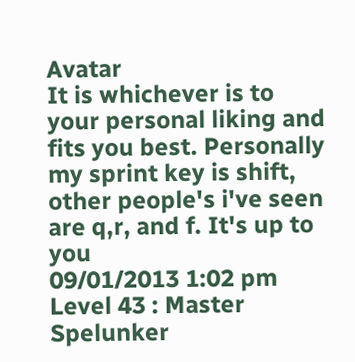Avatar
It is whichever is to your personal liking and fits you best. Personally my sprint key is shift, other people's i've seen are q,r, and f. It's up to you
09/01/2013 1:02 pm
Level 43 : Master Spelunker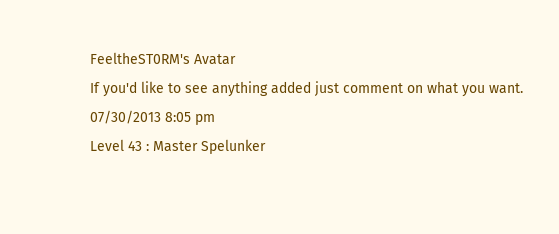FeeltheST0RM's Avatar
If you'd like to see anything added just comment on what you want.
07/30/2013 8:05 pm
Level 43 : Master Spelunker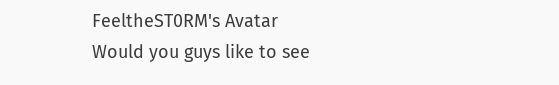FeeltheST0RM's Avatar
Would you guys like to see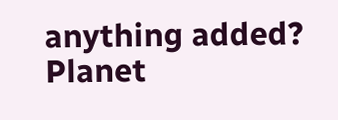anything added?
Planet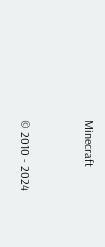Minecraft


© 2010 - 2024